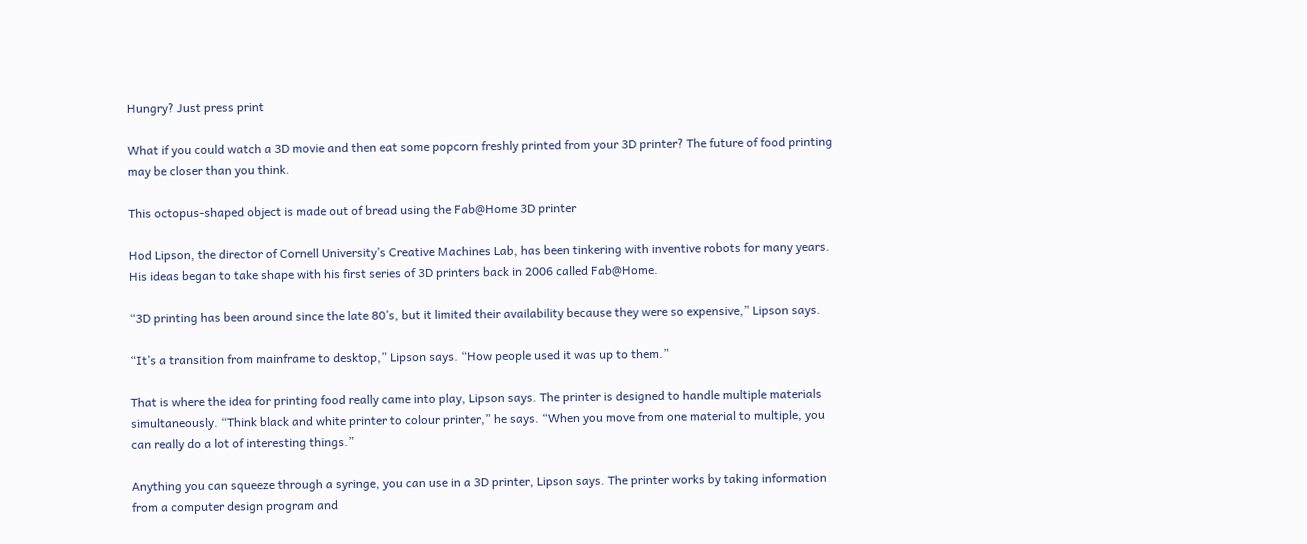Hungry? Just press print

What if you could watch a 3D movie and then eat some popcorn freshly printed from your 3D printer? The future of food printing may be closer than you think.

This octopus-shaped object is made out of bread using the Fab@Home 3D printer

Hod Lipson, the director of Cornell University’s Creative Machines Lab, has been tinkering with inventive robots for many years. His ideas began to take shape with his first series of 3D printers back in 2006 called Fab@Home.

“3D printing has been around since the late 80’s, but it limited their availability because they were so expensive,” Lipson says.

“It’s a transition from mainframe to desktop,” Lipson says. “How people used it was up to them.”

That is where the idea for printing food really came into play, Lipson says. The printer is designed to handle multiple materials simultaneously. “Think black and white printer to colour printer,” he says. “When you move from one material to multiple, you can really do a lot of interesting things.”

Anything you can squeeze through a syringe, you can use in a 3D printer, Lipson says. The printer works by taking information from a computer design program and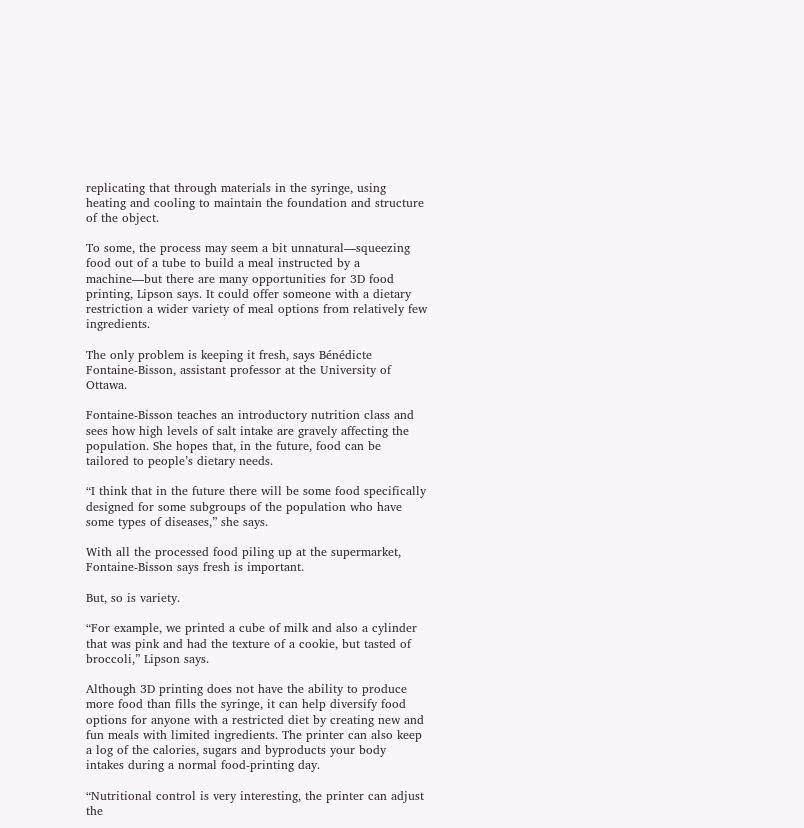replicating that through materials in the syringe, using heating and cooling to maintain the foundation and structure of the object.

To some, the process may seem a bit unnatural—squeezing food out of a tube to build a meal instructed by a machine—but there are many opportunities for 3D food printing, Lipson says. It could offer someone with a dietary restriction a wider variety of meal options from relatively few ingredients.

The only problem is keeping it fresh, says Bénédicte Fontaine-Bisson, assistant professor at the University of Ottawa.

Fontaine-Bisson teaches an introductory nutrition class and sees how high levels of salt intake are gravely affecting the population. She hopes that, in the future, food can be tailored to people’s dietary needs.

“I think that in the future there will be some food specifically designed for some subgroups of the population who have some types of diseases,” she says.

With all the processed food piling up at the supermarket, Fontaine-Bisson says fresh is important.

But, so is variety.

“For example, we printed a cube of milk and also a cylinder that was pink and had the texture of a cookie, but tasted of broccoli,” Lipson says.

Although 3D printing does not have the ability to produce more food than fills the syringe, it can help diversify food options for anyone with a restricted diet by creating new and fun meals with limited ingredients. The printer can also keep a log of the calories, sugars and byproducts your body intakes during a normal food-printing day.

“Nutritional control is very interesting, the printer can adjust the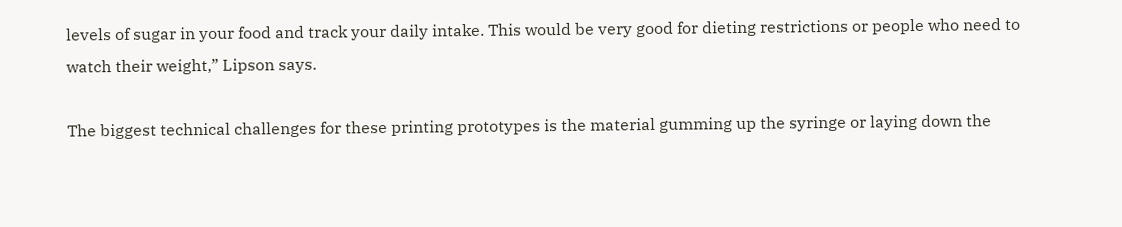levels of sugar in your food and track your daily intake. This would be very good for dieting restrictions or people who need to watch their weight,” Lipson says.

The biggest technical challenges for these printing prototypes is the material gumming up the syringe or laying down the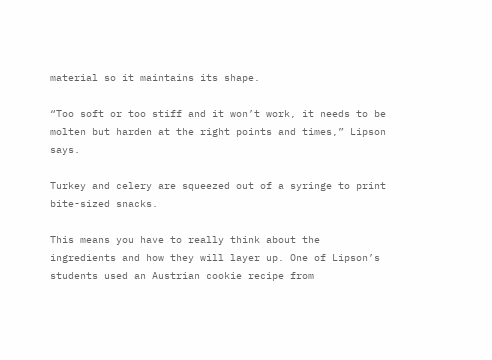material so it maintains its shape.

“Too soft or too stiff and it won’t work, it needs to be molten but harden at the right points and times,” Lipson says.

Turkey and celery are squeezed out of a syringe to print bite-sized snacks.

This means you have to really think about the ingredients and how they will layer up. One of Lipson’s students used an Austrian cookie recipe from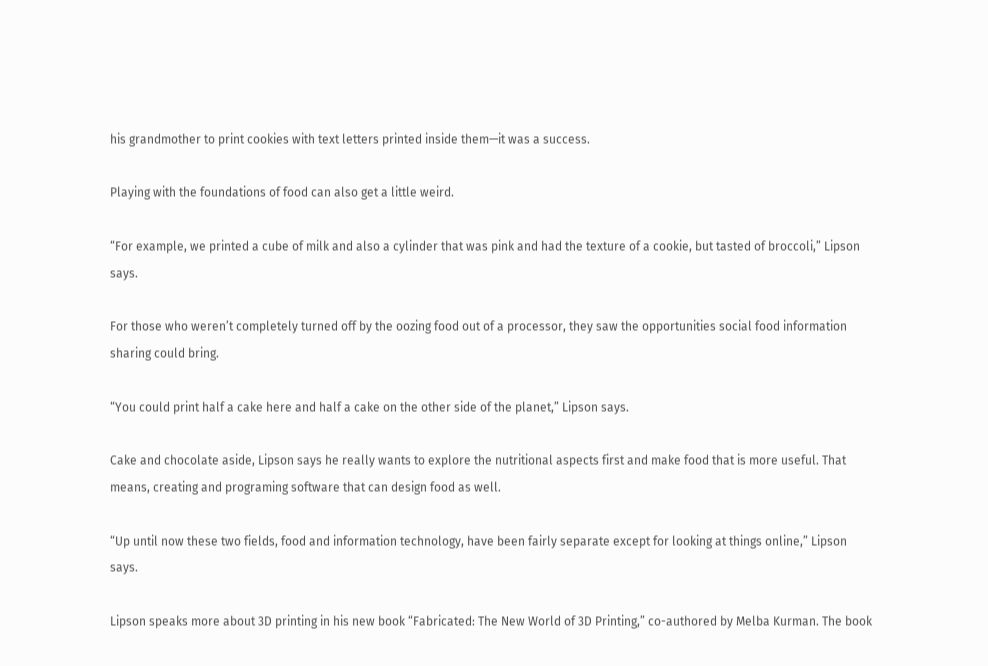his grandmother to print cookies with text letters printed inside them—it was a success.

Playing with the foundations of food can also get a little weird.

“For example, we printed a cube of milk and also a cylinder that was pink and had the texture of a cookie, but tasted of broccoli,” Lipson says.

For those who weren’t completely turned off by the oozing food out of a processor, they saw the opportunities social food information sharing could bring.

“You could print half a cake here and half a cake on the other side of the planet,” Lipson says.

Cake and chocolate aside, Lipson says he really wants to explore the nutritional aspects first and make food that is more useful. That means, creating and programing software that can design food as well.

“Up until now these two fields, food and information technology, have been fairly separate except for looking at things online,” Lipson says.

Lipson speaks more about 3D printing in his new book “Fabricated: The New World of 3D Printing,” co-authored by Melba Kurman. The book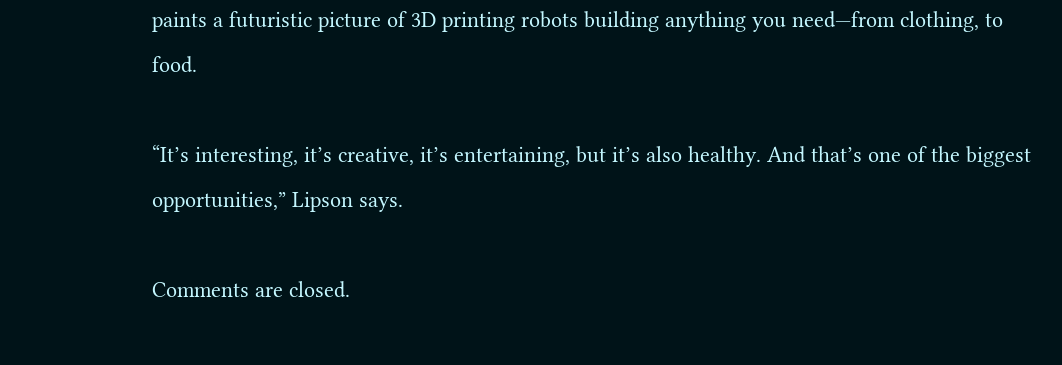paints a futuristic picture of 3D printing robots building anything you need—from clothing, to food.

“It’s interesting, it’s creative, it’s entertaining, but it’s also healthy. And that’s one of the biggest opportunities,” Lipson says.

Comments are closed.